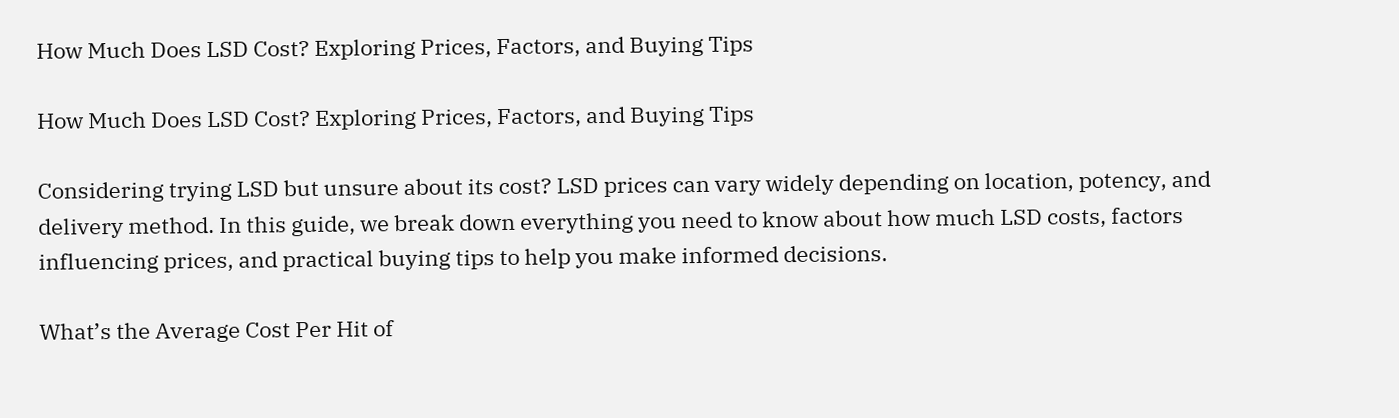How Much Does LSD Cost? Exploring Prices, Factors, and Buying Tips

How Much Does LSD Cost? Exploring Prices, Factors, and Buying Tips

Considering trying LSD but unsure about its cost? LSD prices can vary widely depending on location, potency, and delivery method. In this guide, we break down everything you need to know about how much LSD costs, factors influencing prices, and practical buying tips to help you make informed decisions.

What’s the Average Cost Per Hit of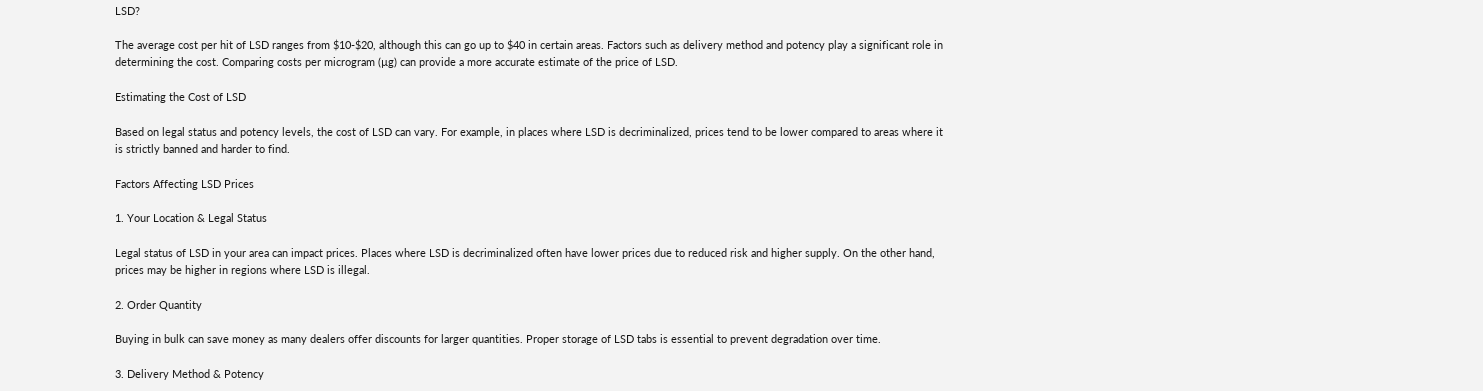LSD?

The average cost per hit of LSD ranges from $10-$20, although this can go up to $40 in certain areas. Factors such as delivery method and potency play a significant role in determining the cost. Comparing costs per microgram (µg) can provide a more accurate estimate of the price of LSD.

Estimating the Cost of LSD

Based on legal status and potency levels, the cost of LSD can vary. For example, in places where LSD is decriminalized, prices tend to be lower compared to areas where it is strictly banned and harder to find.

Factors Affecting LSD Prices

1. Your Location & Legal Status

Legal status of LSD in your area can impact prices. Places where LSD is decriminalized often have lower prices due to reduced risk and higher supply. On the other hand, prices may be higher in regions where LSD is illegal.

2. Order Quantity

Buying in bulk can save money as many dealers offer discounts for larger quantities. Proper storage of LSD tabs is essential to prevent degradation over time.

3. Delivery Method & Potency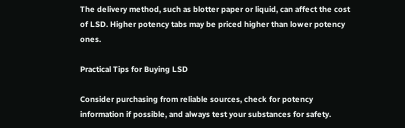The delivery method, such as blotter paper or liquid, can affect the cost of LSD. Higher potency tabs may be priced higher than lower potency ones.

Practical Tips for Buying LSD

Consider purchasing from reliable sources, check for potency information if possible, and always test your substances for safety.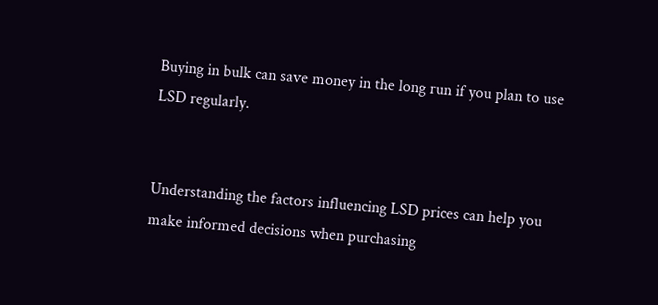Buying in bulk can save money in the long run if you plan to use LSD regularly.


Understanding the factors influencing LSD prices can help you make informed decisions when purchasing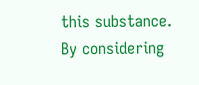this substance. By considering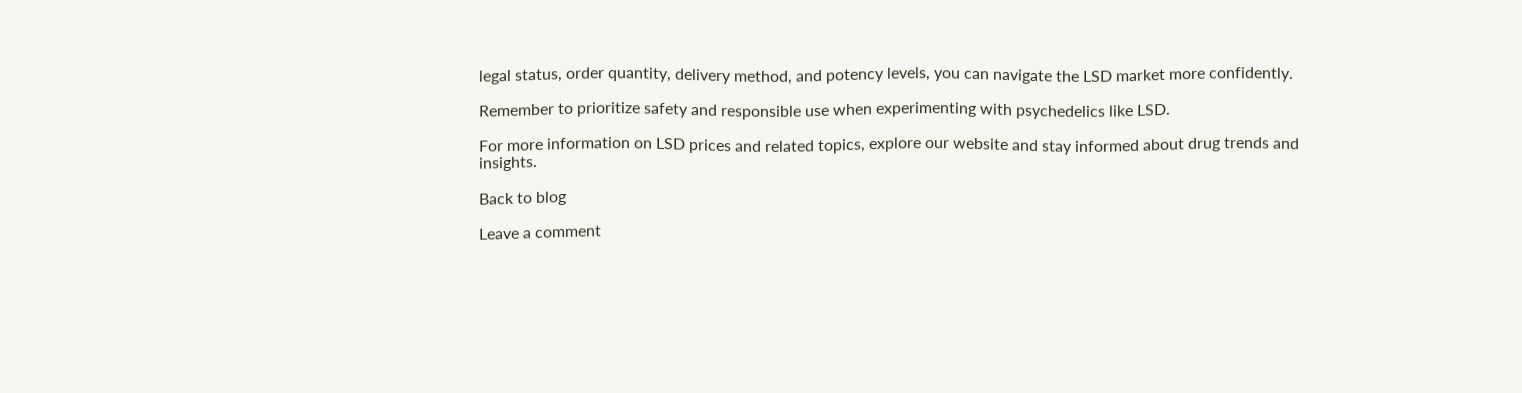legal status, order quantity, delivery method, and potency levels, you can navigate the LSD market more confidently.

Remember to prioritize safety and responsible use when experimenting with psychedelics like LSD.

For more information on LSD prices and related topics, explore our website and stay informed about drug trends and insights.

Back to blog

Leave a comment